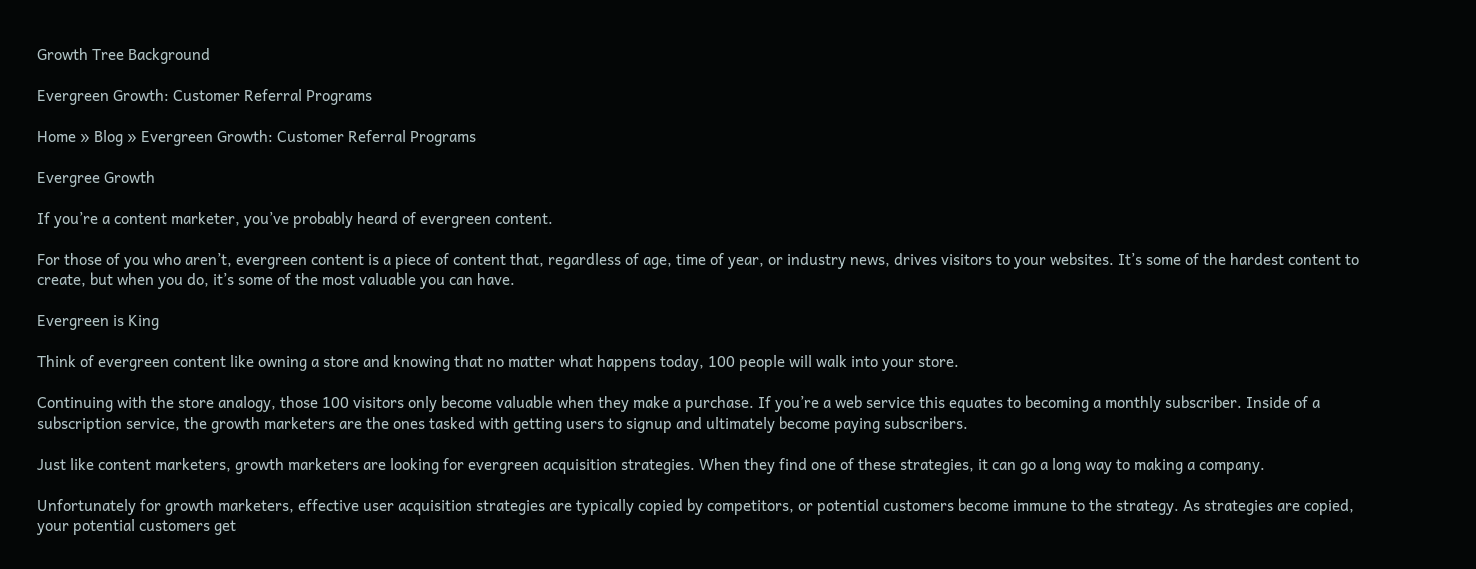Growth Tree Background

Evergreen Growth: Customer Referral Programs

Home » Blog » Evergreen Growth: Customer Referral Programs

Evergree Growth

If you’re a content marketer, you’ve probably heard of evergreen content.

For those of you who aren’t, evergreen content is a piece of content that, regardless of age, time of year, or industry news, drives visitors to your websites. It’s some of the hardest content to create, but when you do, it’s some of the most valuable you can have.

Evergreen is King

Think of evergreen content like owning a store and knowing that no matter what happens today, 100 people will walk into your store.

Continuing with the store analogy, those 100 visitors only become valuable when they make a purchase. If you’re a web service this equates to becoming a monthly subscriber. Inside of a subscription service, the growth marketers are the ones tasked with getting users to signup and ultimately become paying subscribers.

Just like content marketers, growth marketers are looking for evergreen acquisition strategies. When they find one of these strategies, it can go a long way to making a company.

Unfortunately for growth marketers, effective user acquisition strategies are typically copied by competitors, or potential customers become immune to the strategy. As strategies are copied, your potential customers get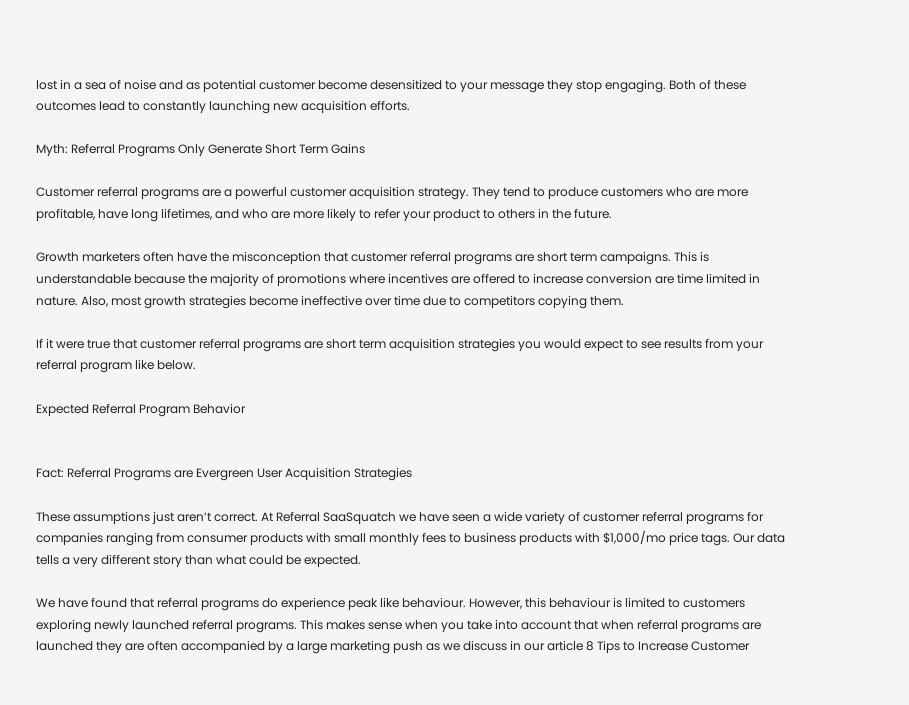lost in a sea of noise and as potential customer become desensitized to your message they stop engaging. Both of these outcomes lead to constantly launching new acquisition efforts.

Myth: Referral Programs Only Generate Short Term Gains

Customer referral programs are a powerful customer acquisition strategy. They tend to produce customers who are more profitable, have long lifetimes, and who are more likely to refer your product to others in the future.

Growth marketers often have the misconception that customer referral programs are short term campaigns. This is understandable because the majority of promotions where incentives are offered to increase conversion are time limited in nature. Also, most growth strategies become ineffective over time due to competitors copying them.

If it were true that customer referral programs are short term acquisition strategies you would expect to see results from your referral program like below.

Expected Referral Program Behavior


Fact: Referral Programs are Evergreen User Acquisition Strategies

These assumptions just aren’t correct. At Referral SaaSquatch we have seen a wide variety of customer referral programs for companies ranging from consumer products with small monthly fees to business products with $1,000/mo price tags. Our data tells a very different story than what could be expected.

We have found that referral programs do experience peak like behaviour. However, this behaviour is limited to customers exploring newly launched referral programs. This makes sense when you take into account that when referral programs are launched they are often accompanied by a large marketing push as we discuss in our article 8 Tips to Increase Customer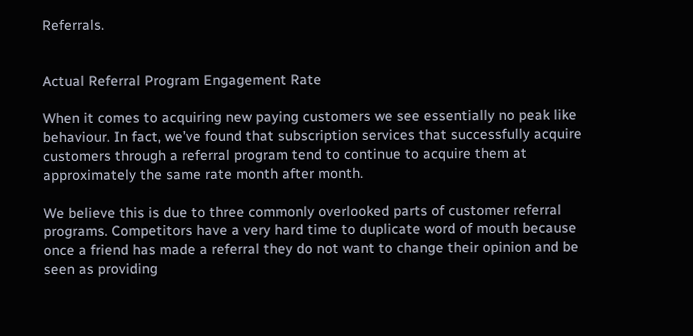Referrals.


Actual Referral Program Engagement Rate

When it comes to acquiring new paying customers we see essentially no peak like behaviour. In fact, we’ve found that subscription services that successfully acquire customers through a referral program tend to continue to acquire them at approximately the same rate month after month.

We believe this is due to three commonly overlooked parts of customer referral programs. Competitors have a very hard time to duplicate word of mouth because once a friend has made a referral they do not want to change their opinion and be seen as providing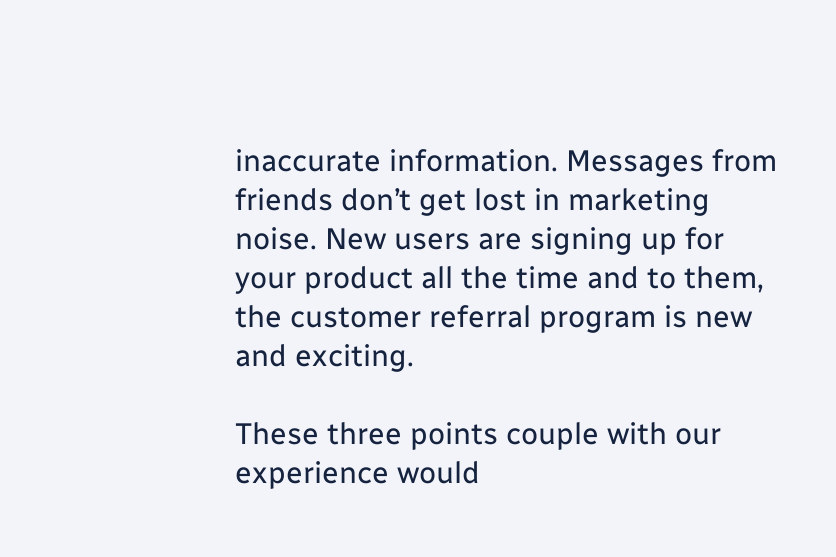inaccurate information. Messages from friends don’t get lost in marketing noise. New users are signing up for your product all the time and to them, the customer referral program is new and exciting.

These three points couple with our experience would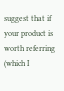suggest that if your product is worth referring (which I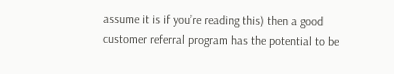assume it is if you’re reading this) then a good customer referral program has the potential to be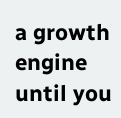a growth engine until you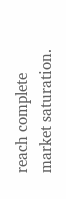reach complete market saturation.